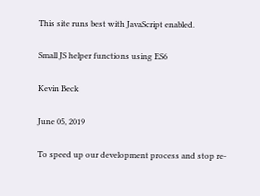This site runs best with JavaScript enabled.

Small JS helper functions using ES6

Kevin Beck

June 05, 2019

To speed up our development process and stop re-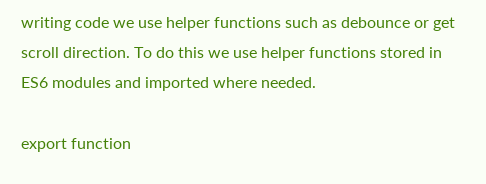writing code we use helper functions such as debounce or get scroll direction. To do this we use helper functions stored in ES6 modules and imported where needed.

export function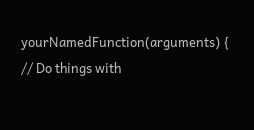yourNamedFunction(arguments) {
// Do things with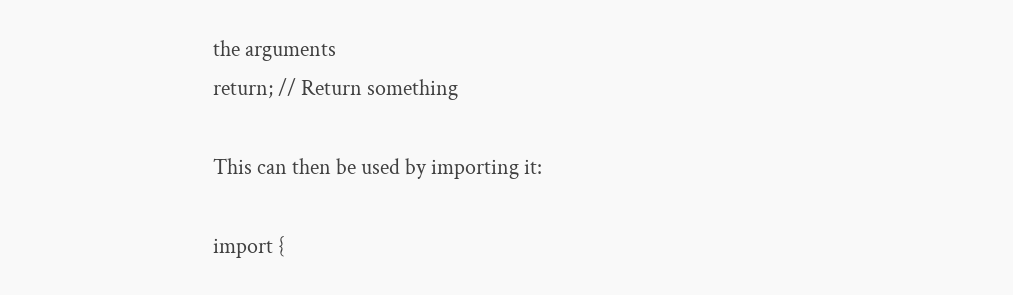the arguments
return; // Return something

This can then be used by importing it:

import {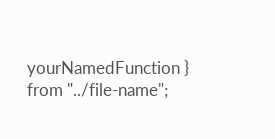yourNamedFunction } from "../file-name";